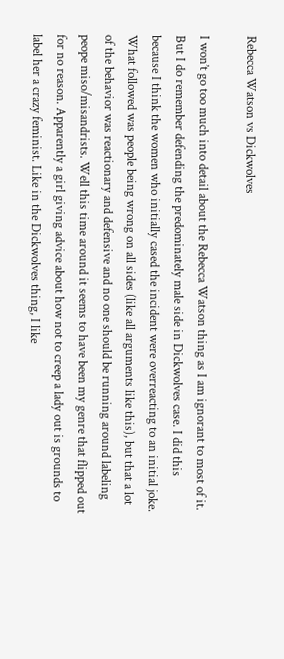Rebecca Watson vs Dickwolves

I won’t go too much into detail about the Rebecca Watson thing as I am ignorant to most of it. But I do remember defending the predominately male side in Dickwolves case. I did this because I think the women who initially cased the incident were overreacting to an initial joke. What followed was people being wrong on all sides (like all arguments like this), but that a lot of the behavior was reactionary and defensive and no one should be running around labeling peope miso/misandrists. Well this time around it seems to have been my genre that flipped out for no reason. Apparently a girl giving advice about how not to creep a lady out is grounds to label her a crazy feminist. Like in the Dickwolves thing, I like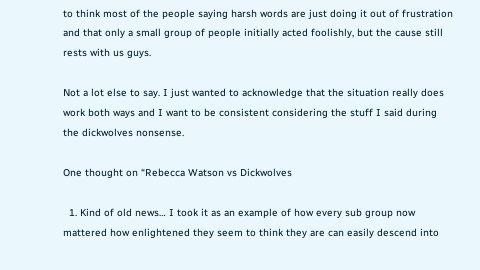to think most of the people saying harsh words are just doing it out of frustration and that only a small group of people initially acted foolishly, but the cause still rests with us guys.

Not a lot else to say. I just wanted to acknowledge that the situation really does work both ways and I want to be consistent considering the stuff I said during the dickwolves nonsense.

One thought on “Rebecca Watson vs Dickwolves

  1. Kind of old news… I took it as an example of how every sub group now mattered how enlightened they seem to think they are can easily descend into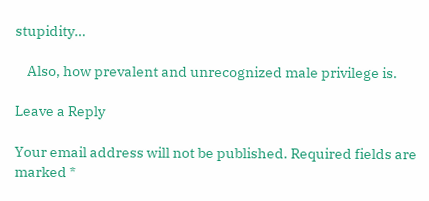stupidity…

    Also, how prevalent and unrecognized male privilege is.

Leave a Reply

Your email address will not be published. Required fields are marked *